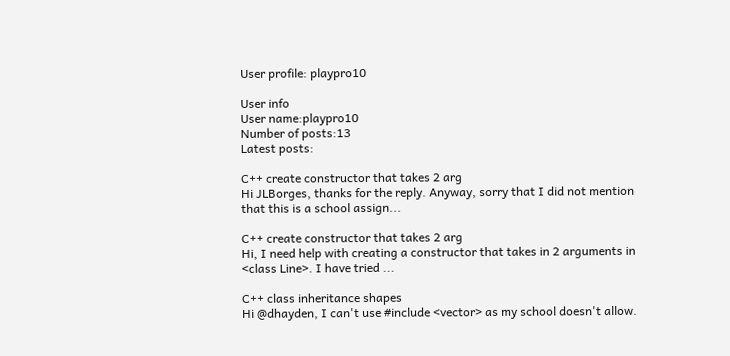User profile: playpro10

User info
User name:playpro10
Number of posts:13
Latest posts:

C++ create constructor that takes 2 arg
Hi JLBorges, thanks for the reply. Anyway, sorry that I did not mention that this is a school assign...

C++ create constructor that takes 2 arg
Hi, I need help with creating a constructor that takes in 2 arguments in <class Line>. I have tried ...

C++ class inheritance shapes
Hi @dhayden, I can't use #include <vector> as my school doesn't allow.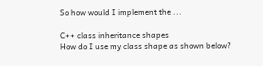So how would I implement the ...

C++ class inheritance shapes
How do I use my class shape as shown below?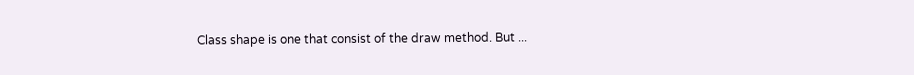Class shape is one that consist of the draw method. But ...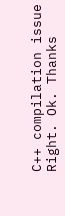C++ compilation issue
Right. Ok. Thanks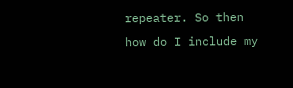repeater. So then how do I include my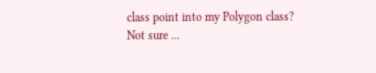class point into my Polygon class? Not sure ...